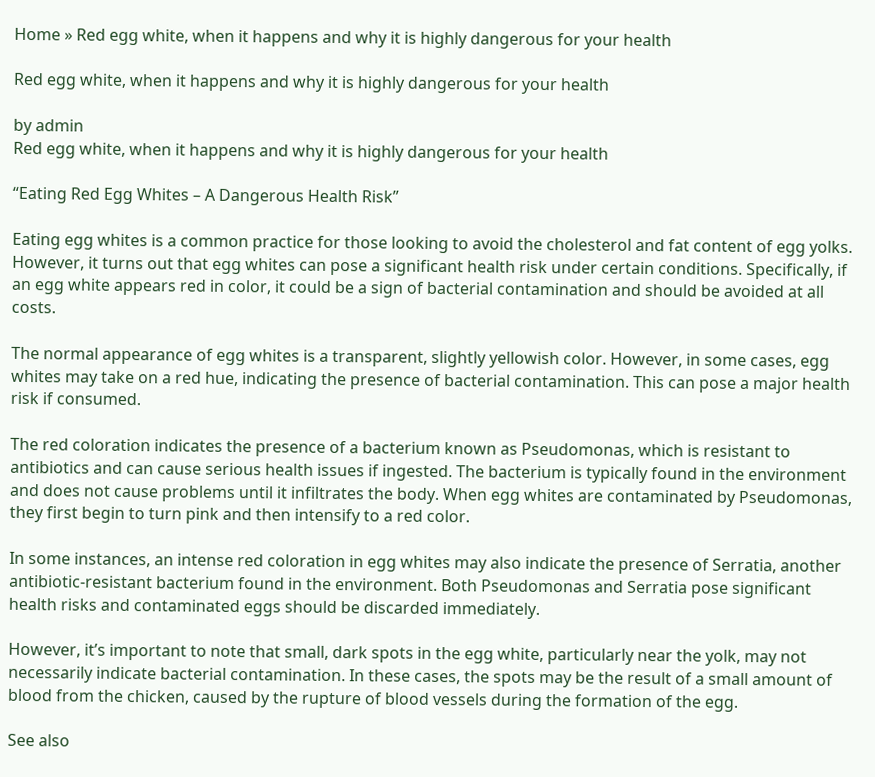Home » Red egg white, when it happens and why it is highly dangerous for your health

Red egg white, when it happens and why it is highly dangerous for your health

by admin
Red egg white, when it happens and why it is highly dangerous for your health

“Eating Red Egg Whites – A Dangerous Health Risk”

Eating egg whites is a common practice for those looking to avoid the cholesterol and fat content of egg yolks. However, it turns out that egg whites can pose a significant health risk under certain conditions. Specifically, if an egg white appears red in color, it could be a sign of bacterial contamination and should be avoided at all costs.

The normal appearance of egg whites is a transparent, slightly yellowish color. However, in some cases, egg whites may take on a red hue, indicating the presence of bacterial contamination. This can pose a major health risk if consumed.

The red coloration indicates the presence of a bacterium known as Pseudomonas, which is resistant to antibiotics and can cause serious health issues if ingested. The bacterium is typically found in the environment and does not cause problems until it infiltrates the body. When egg whites are contaminated by Pseudomonas, they first begin to turn pink and then intensify to a red color.

In some instances, an intense red coloration in egg whites may also indicate the presence of Serratia, another antibiotic-resistant bacterium found in the environment. Both Pseudomonas and Serratia pose significant health risks and contaminated eggs should be discarded immediately.

However, it’s important to note that small, dark spots in the egg white, particularly near the yolk, may not necessarily indicate bacterial contamination. In these cases, the spots may be the result of a small amount of blood from the chicken, caused by the rupture of blood vessels during the formation of the egg.

See also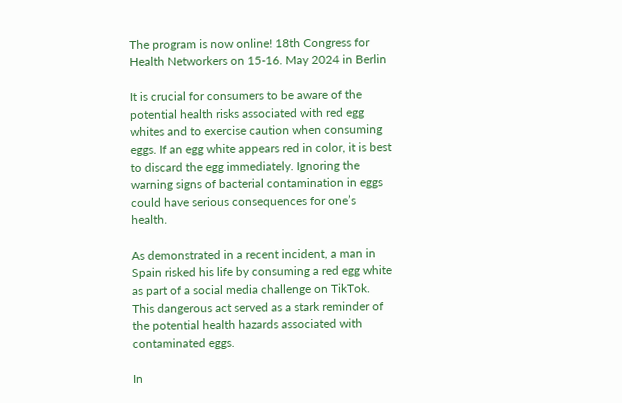The program is now online! 18th Congress for Health Networkers on 15-16. May 2024 in Berlin

It is crucial for consumers to be aware of the potential health risks associated with red egg whites and to exercise caution when consuming eggs. If an egg white appears red in color, it is best to discard the egg immediately. Ignoring the warning signs of bacterial contamination in eggs could have serious consequences for one’s health.

As demonstrated in a recent incident, a man in Spain risked his life by consuming a red egg white as part of a social media challenge on TikTok. This dangerous act served as a stark reminder of the potential health hazards associated with contaminated eggs.

In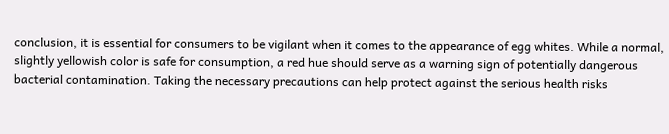conclusion, it is essential for consumers to be vigilant when it comes to the appearance of egg whites. While a normal, slightly yellowish color is safe for consumption, a red hue should serve as a warning sign of potentially dangerous bacterial contamination. Taking the necessary precautions can help protect against the serious health risks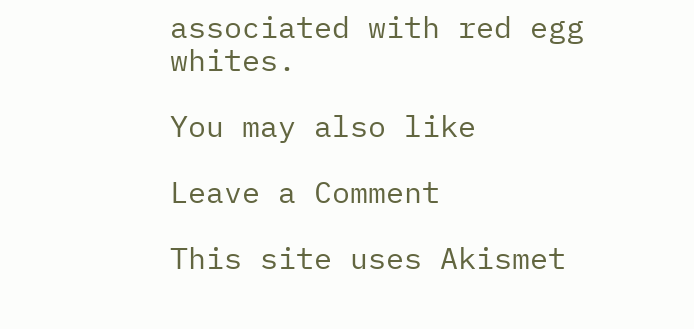associated with red egg whites.

You may also like

Leave a Comment

This site uses Akismet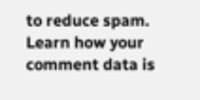to reduce spam. Learn how your comment data is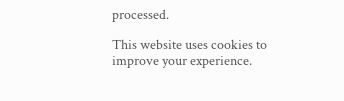processed.

This website uses cookies to improve your experience.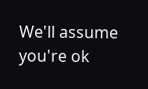We'll assume you're ok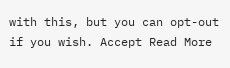with this, but you can opt-out if you wish. Accept Read More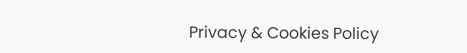Privacy & Cookies Policy